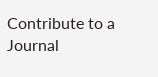Contribute to a Journal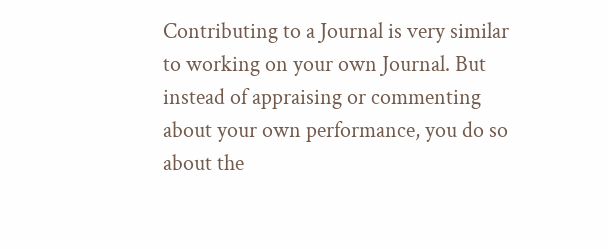Contributing to a Journal is very similar to working on your own Journal. But instead of appraising or commenting about your own performance, you do so about the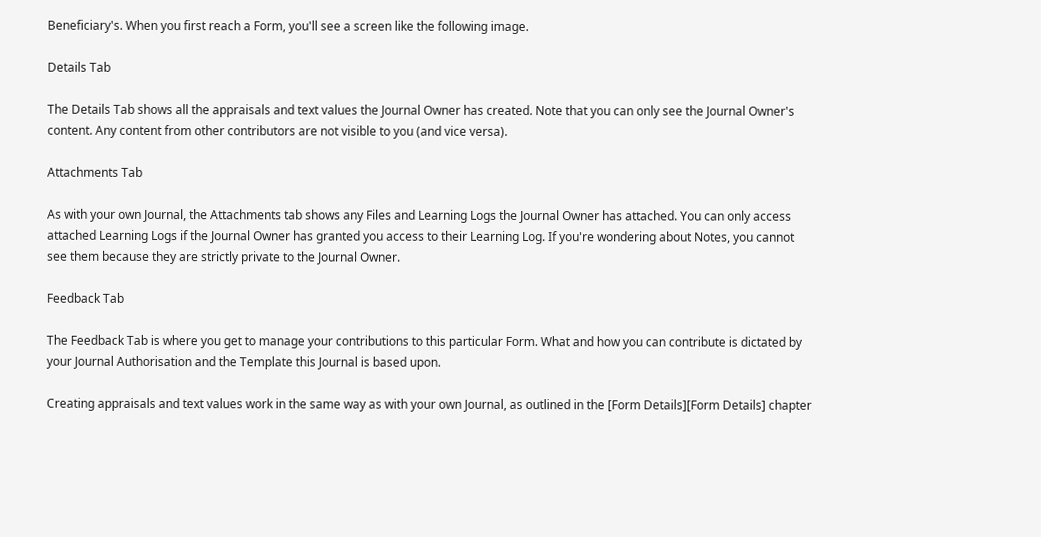Beneficiary's. When you first reach a Form, you'll see a screen like the following image.

Details Tab

The Details Tab shows all the appraisals and text values the Journal Owner has created. Note that you can only see the Journal Owner's content. Any content from other contributors are not visible to you (and vice versa).

Attachments Tab

As with your own Journal, the Attachments tab shows any Files and Learning Logs the Journal Owner has attached. You can only access attached Learning Logs if the Journal Owner has granted you access to their Learning Log. If you're wondering about Notes, you cannot see them because they are strictly private to the Journal Owner.

Feedback Tab

The Feedback Tab is where you get to manage your contributions to this particular Form. What and how you can contribute is dictated by your Journal Authorisation and the Template this Journal is based upon.

Creating appraisals and text values work in the same way as with your own Journal, as outlined in the [Form Details][Form Details] chapter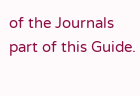of the Journals part of this Guide.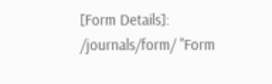[Form Details]: /journals/form/ "Form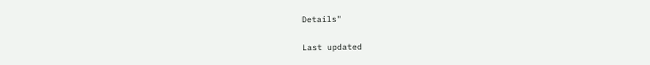Details"

Last updated